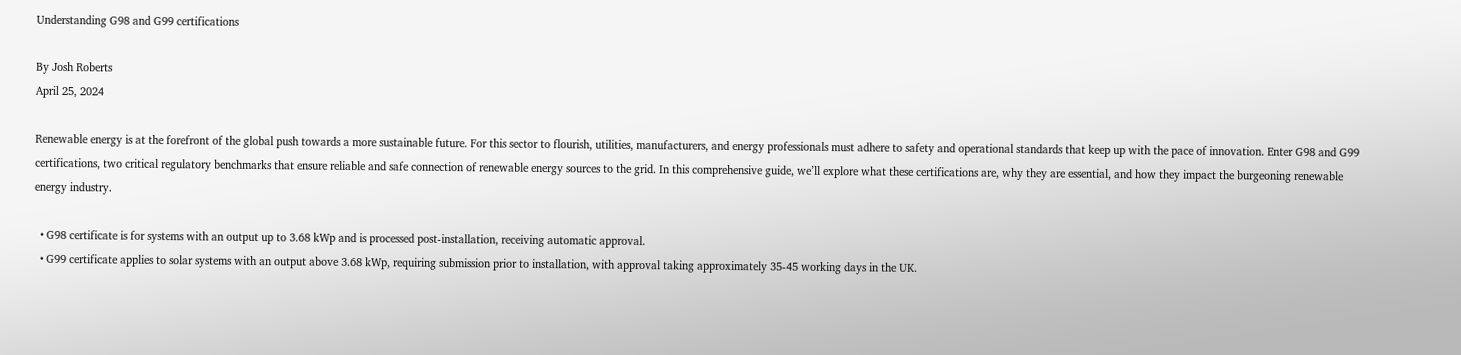Understanding G98 and G99 certifications

By Josh Roberts
April 25, 2024

Renewable energy is at the forefront of the global push towards a more sustainable future. For this sector to flourish, utilities, manufacturers, and energy professionals must adhere to safety and operational standards that keep up with the pace of innovation. Enter G98 and G99 certifications, two critical regulatory benchmarks that ensure reliable and safe connection of renewable energy sources to the grid. In this comprehensive guide, we’ll explore what these certifications are, why they are essential, and how they impact the burgeoning renewable energy industry.

  • G98 certificate is for systems with an output up to 3.68 kWp and is processed post-installation, receiving automatic approval.
  • G99 certificate applies to solar systems with an output above 3.68 kWp, requiring submission prior to installation, with approval taking approximately 35-45 working days in the UK.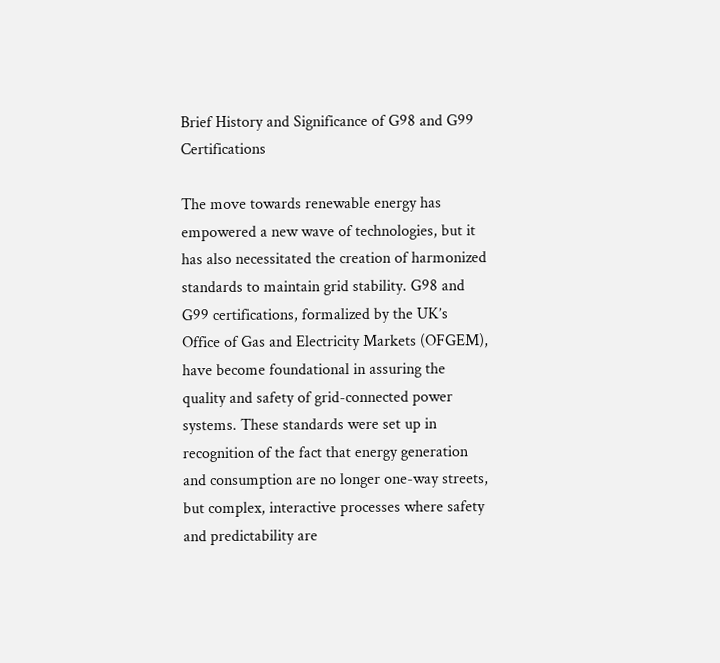Brief History and Significance of G98 and G99 Certifications

The move towards renewable energy has empowered a new wave of technologies, but it has also necessitated the creation of harmonized standards to maintain grid stability. G98 and G99 certifications, formalized by the UK’s Office of Gas and Electricity Markets (OFGEM), have become foundational in assuring the quality and safety of grid-connected power systems. These standards were set up in recognition of the fact that energy generation and consumption are no longer one-way streets, but complex, interactive processes where safety and predictability are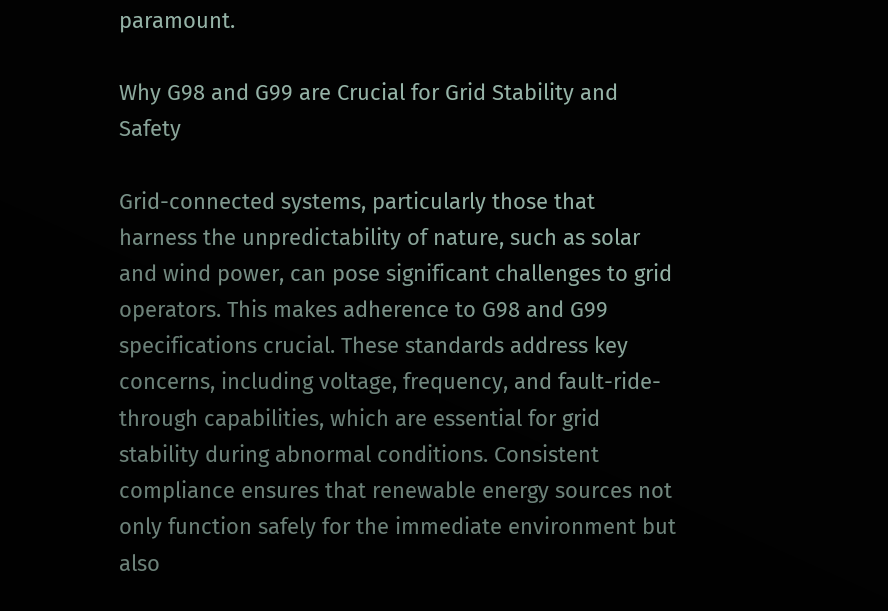paramount.

Why G98 and G99 are Crucial for Grid Stability and Safety

Grid-connected systems, particularly those that harness the unpredictability of nature, such as solar and wind power, can pose significant challenges to grid operators. This makes adherence to G98 and G99 specifications crucial. These standards address key concerns, including voltage, frequency, and fault-ride-through capabilities, which are essential for grid stability during abnormal conditions. Consistent compliance ensures that renewable energy sources not only function safely for the immediate environment but also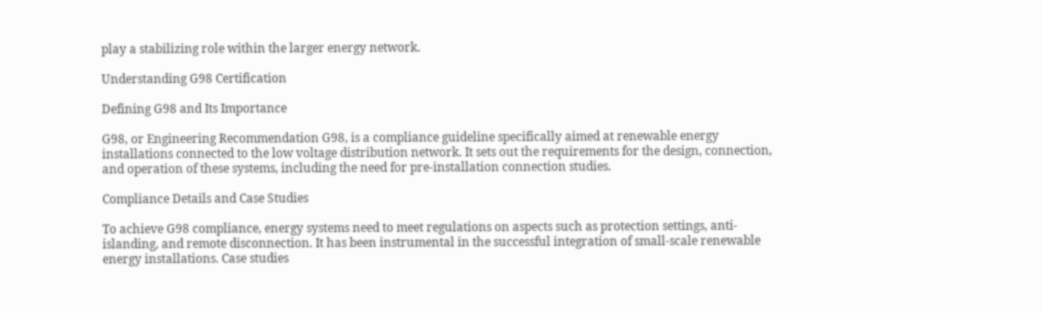play a stabilizing role within the larger energy network.

Understanding G98 Certification

Defining G98 and Its Importance

G98, or Engineering Recommendation G98, is a compliance guideline specifically aimed at renewable energy installations connected to the low voltage distribution network. It sets out the requirements for the design, connection, and operation of these systems, including the need for pre-installation connection studies.

Compliance Details and Case Studies

To achieve G98 compliance, energy systems need to meet regulations on aspects such as protection settings, anti-islanding, and remote disconnection. It has been instrumental in the successful integration of small-scale renewable energy installations. Case studies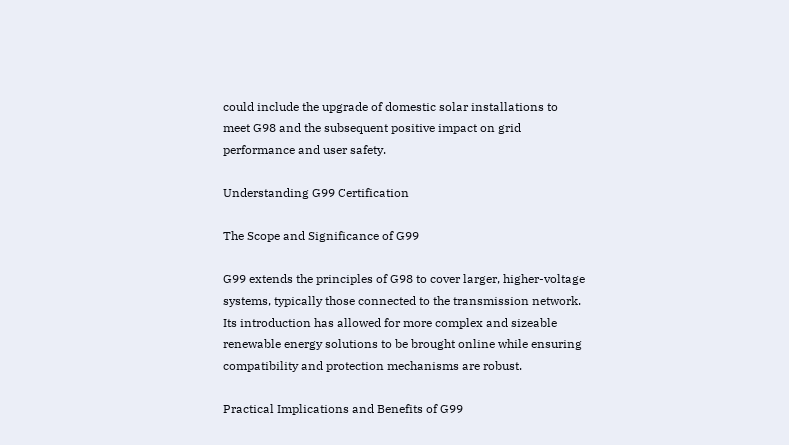could include the upgrade of domestic solar installations to meet G98 and the subsequent positive impact on grid performance and user safety.

Understanding G99 Certification

The Scope and Significance of G99

G99 extends the principles of G98 to cover larger, higher-voltage systems, typically those connected to the transmission network. Its introduction has allowed for more complex and sizeable renewable energy solutions to be brought online while ensuring compatibility and protection mechanisms are robust.

Practical Implications and Benefits of G99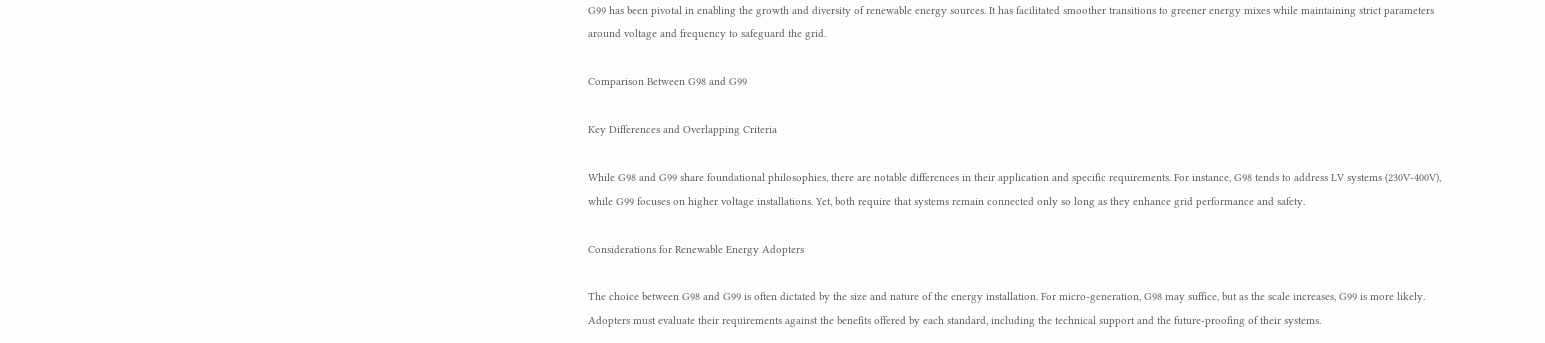G99 has been pivotal in enabling the growth and diversity of renewable energy sources. It has facilitated smoother transitions to greener energy mixes while maintaining strict parameters around voltage and frequency to safeguard the grid.

Comparison Between G98 and G99

Key Differences and Overlapping Criteria

While G98 and G99 share foundational philosophies, there are notable differences in their application and specific requirements. For instance, G98 tends to address LV systems (230V-400V), while G99 focuses on higher voltage installations. Yet, both require that systems remain connected only so long as they enhance grid performance and safety.

Considerations for Renewable Energy Adopters

The choice between G98 and G99 is often dictated by the size and nature of the energy installation. For micro-generation, G98 may suffice, but as the scale increases, G99 is more likely. Adopters must evaluate their requirements against the benefits offered by each standard, including the technical support and the future-proofing of their systems.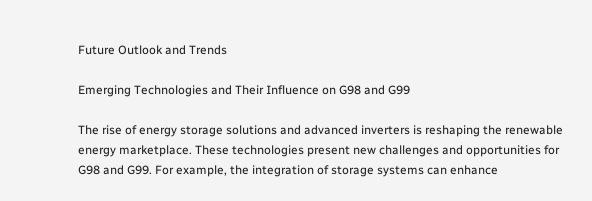Future Outlook and Trends

Emerging Technologies and Their Influence on G98 and G99

The rise of energy storage solutions and advanced inverters is reshaping the renewable energy marketplace. These technologies present new challenges and opportunities for G98 and G99. For example, the integration of storage systems can enhance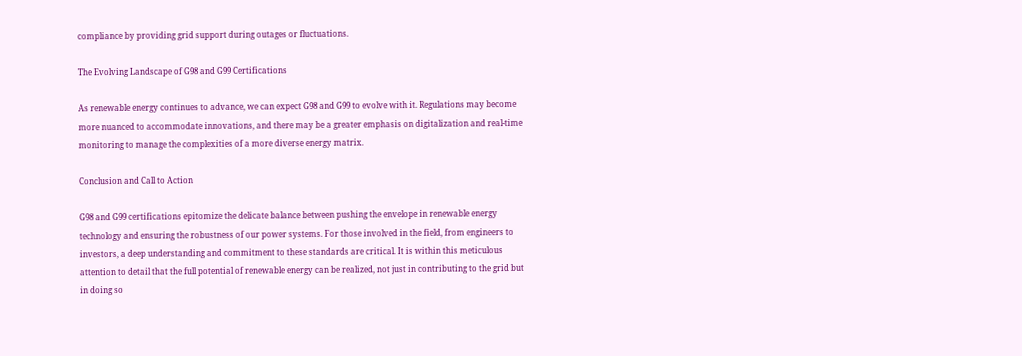compliance by providing grid support during outages or fluctuations.

The Evolving Landscape of G98 and G99 Certifications

As renewable energy continues to advance, we can expect G98 and G99 to evolve with it. Regulations may become more nuanced to accommodate innovations, and there may be a greater emphasis on digitalization and real-time monitoring to manage the complexities of a more diverse energy matrix.

Conclusion and Call to Action

G98 and G99 certifications epitomize the delicate balance between pushing the envelope in renewable energy technology and ensuring the robustness of our power systems. For those involved in the field, from engineers to investors, a deep understanding and commitment to these standards are critical. It is within this meticulous attention to detail that the full potential of renewable energy can be realized, not just in contributing to the grid but in doing so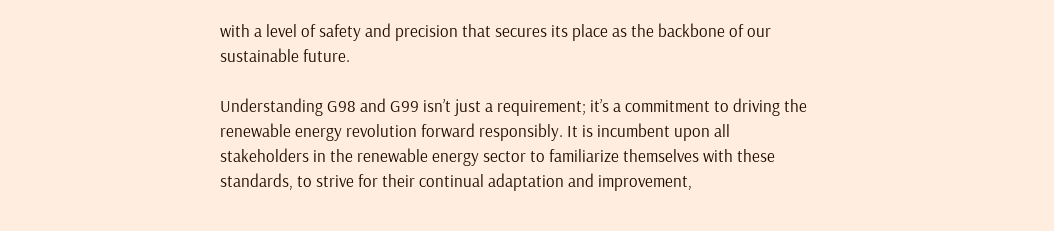with a level of safety and precision that secures its place as the backbone of our sustainable future.

Understanding G98 and G99 isn’t just a requirement; it’s a commitment to driving the renewable energy revolution forward responsibly. It is incumbent upon all stakeholders in the renewable energy sector to familiarize themselves with these standards, to strive for their continual adaptation and improvement,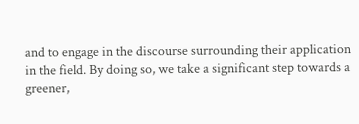and to engage in the discourse surrounding their application in the field. By doing so, we take a significant step towards a greener,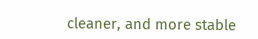cleaner, and more stable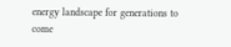energy landscape for generations to come